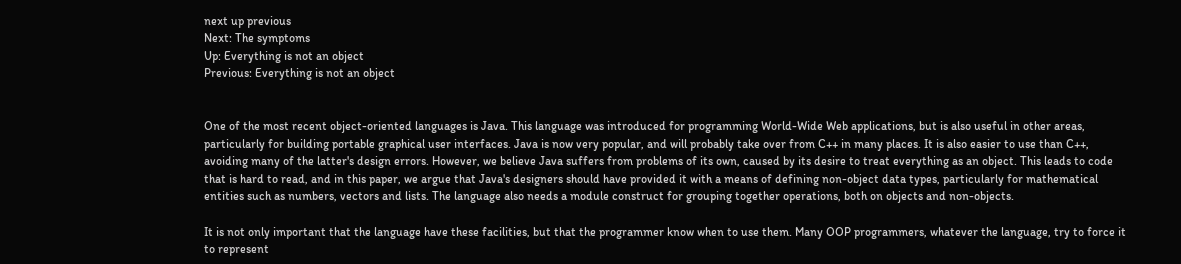next up previous
Next: The symptoms
Up: Everything is not an object
Previous: Everything is not an object


One of the most recent object-oriented languages is Java. This language was introduced for programming World-Wide Web applications, but is also useful in other areas, particularly for building portable graphical user interfaces. Java is now very popular, and will probably take over from C++ in many places. It is also easier to use than C++, avoiding many of the latter's design errors. However, we believe Java suffers from problems of its own, caused by its desire to treat everything as an object. This leads to code that is hard to read, and in this paper, we argue that Java's designers should have provided it with a means of defining non-object data types, particularly for mathematical entities such as numbers, vectors and lists. The language also needs a module construct for grouping together operations, both on objects and non-objects.

It is not only important that the language have these facilities, but that the programmer know when to use them. Many OOP programmers, whatever the language, try to force it to represent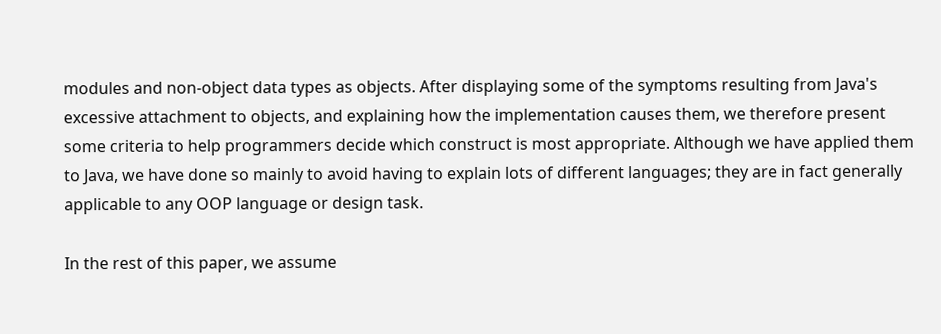modules and non-object data types as objects. After displaying some of the symptoms resulting from Java's excessive attachment to objects, and explaining how the implementation causes them, we therefore present some criteria to help programmers decide which construct is most appropriate. Although we have applied them to Java, we have done so mainly to avoid having to explain lots of different languages; they are in fact generally applicable to any OOP language or design task.

In the rest of this paper, we assume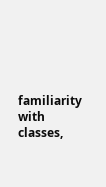familiarity with classes,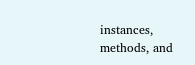instances, methods, and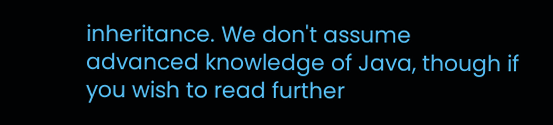inheritance. We don't assume advanced knowledge of Java, though if you wish to read further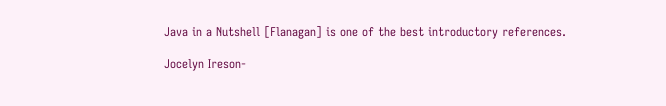Java in a Nutshell [Flanagan] is one of the best introductory references.

Jocelyn Ireson-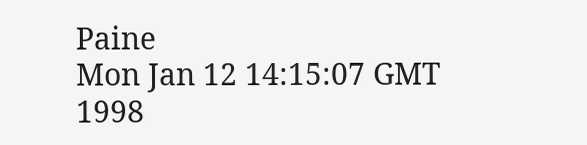Paine
Mon Jan 12 14:15:07 GMT 1998